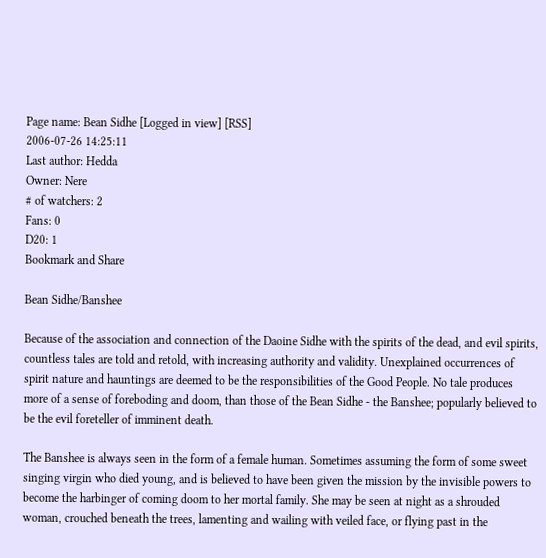Page name: Bean Sidhe [Logged in view] [RSS]
2006-07-26 14:25:11
Last author: Hedda
Owner: Nere
# of watchers: 2
Fans: 0
D20: 1
Bookmark and Share

Bean Sidhe/Banshee

Because of the association and connection of the Daoine Sidhe with the spirits of the dead, and evil spirits, countless tales are told and retold, with increasing authority and validity. Unexplained occurrences of spirit nature and hauntings are deemed to be the responsibilities of the Good People. No tale produces more of a sense of foreboding and doom, than those of the Bean Sidhe - the Banshee; popularly believed to be the evil foreteller of imminent death.

The Banshee is always seen in the form of a female human. Sometimes assuming the form of some sweet singing virgin who died young, and is believed to have been given the mission by the invisible powers to become the harbinger of coming doom to her mortal family. She may be seen at night as a shrouded woman, crouched beneath the trees, lamenting and wailing with veiled face, or flying past in the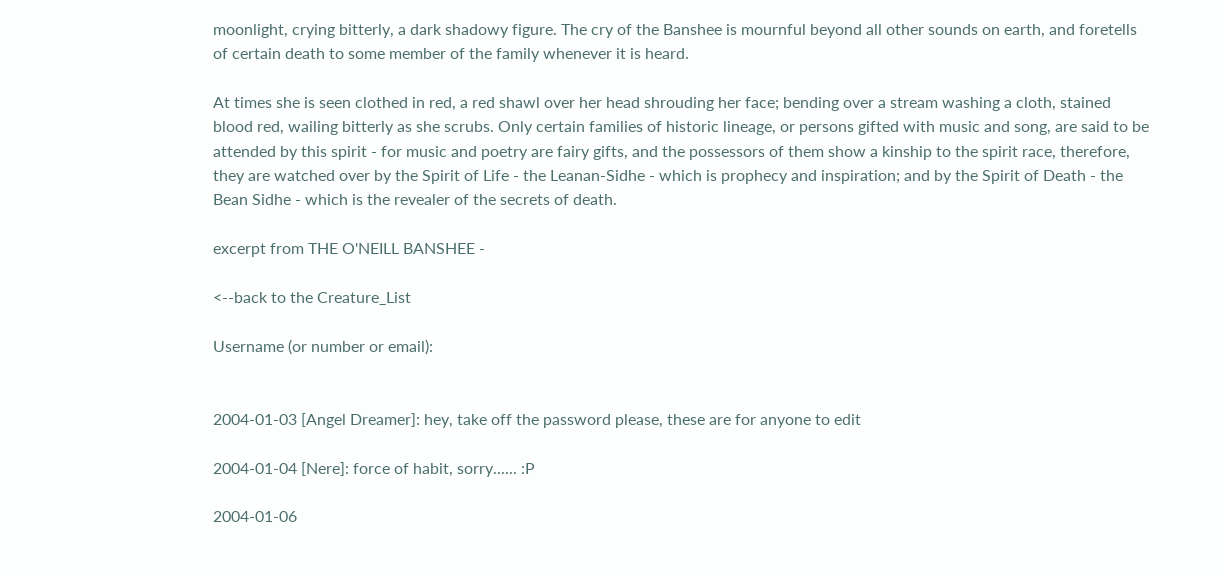moonlight, crying bitterly, a dark shadowy figure. The cry of the Banshee is mournful beyond all other sounds on earth, and foretells of certain death to some member of the family whenever it is heard.

At times she is seen clothed in red, a red shawl over her head shrouding her face; bending over a stream washing a cloth, stained blood red, wailing bitterly as she scrubs. Only certain families of historic lineage, or persons gifted with music and song, are said to be attended by this spirit - for music and poetry are fairy gifts, and the possessors of them show a kinship to the spirit race, therefore, they are watched over by the Spirit of Life - the Leanan-Sidhe - which is prophecy and inspiration; and by the Spirit of Death - the Bean Sidhe - which is the revealer of the secrets of death.

excerpt from THE O'NEILL BANSHEE -

<--back to the Creature_List

Username (or number or email):


2004-01-03 [Angel Dreamer]: hey, take off the password please, these are for anyone to edit

2004-01-04 [Nere]: force of habit, sorry...... :P

2004-01-06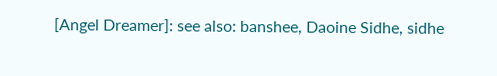[Angel Dreamer]: see also: banshee, Daoine Sidhe, sidhe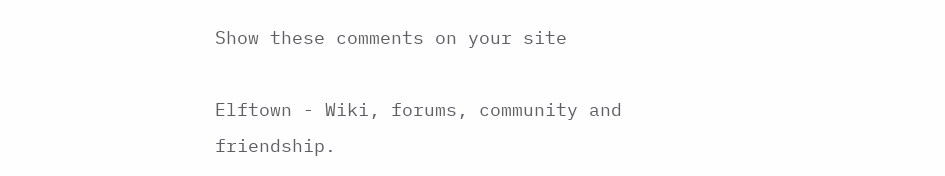Show these comments on your site

Elftown - Wiki, forums, community and friendship.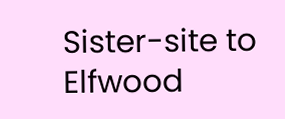Sister-site to Elfwood